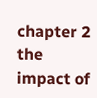chapter 2 the impact of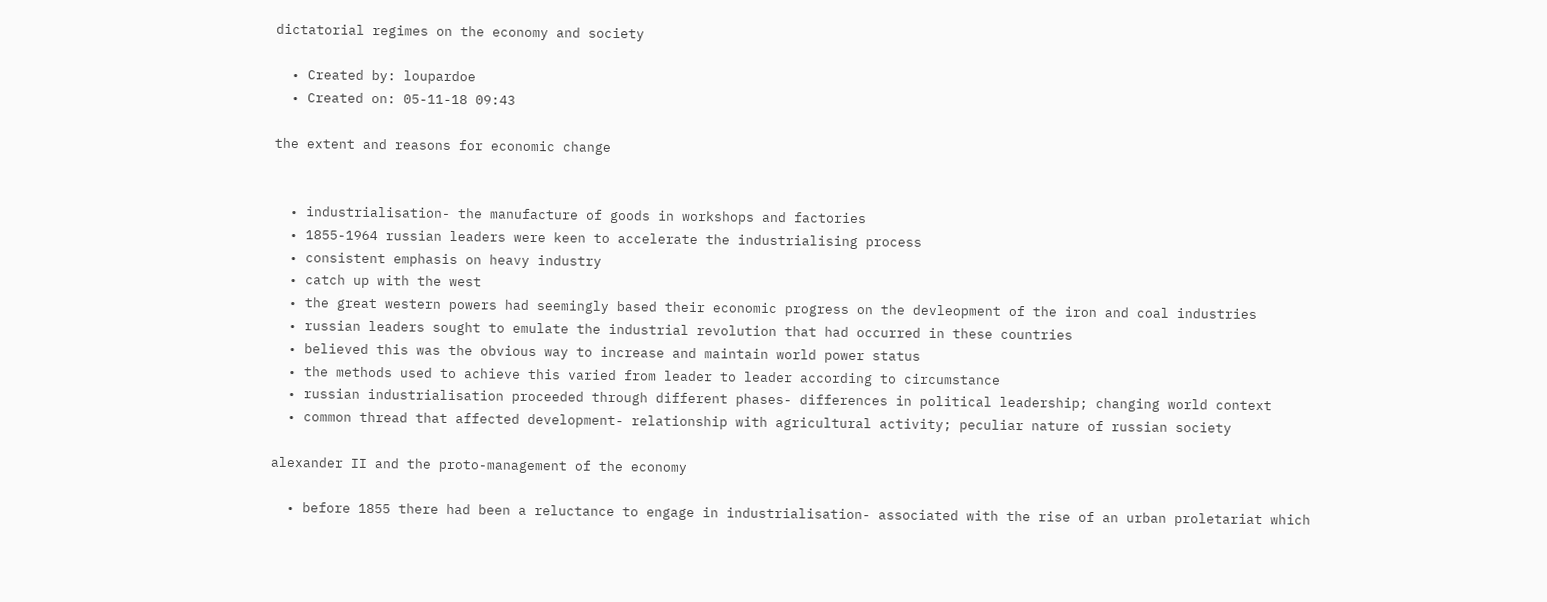dictatorial regimes on the economy and society

  • Created by: loupardoe
  • Created on: 05-11-18 09:43

the extent and reasons for economic change


  • industrialisation- the manufacture of goods in workshops and factories
  • 1855-1964 russian leaders were keen to accelerate the industrialising process
  • consistent emphasis on heavy industry
  • catch up with the west
  • the great western powers had seemingly based their economic progress on the devleopment of the iron and coal industries
  • russian leaders sought to emulate the industrial revolution that had occurred in these countries
  • believed this was the obvious way to increase and maintain world power status
  • the methods used to achieve this varied from leader to leader according to circumstance
  • russian industrialisation proceeded through different phases- differences in political leadership; changing world context
  • common thread that affected development- relationship with agricultural activity; peculiar nature of russian society

alexander II and the proto-management of the economy

  • before 1855 there had been a reluctance to engage in industrialisation- associated with the rise of an urban proletariat which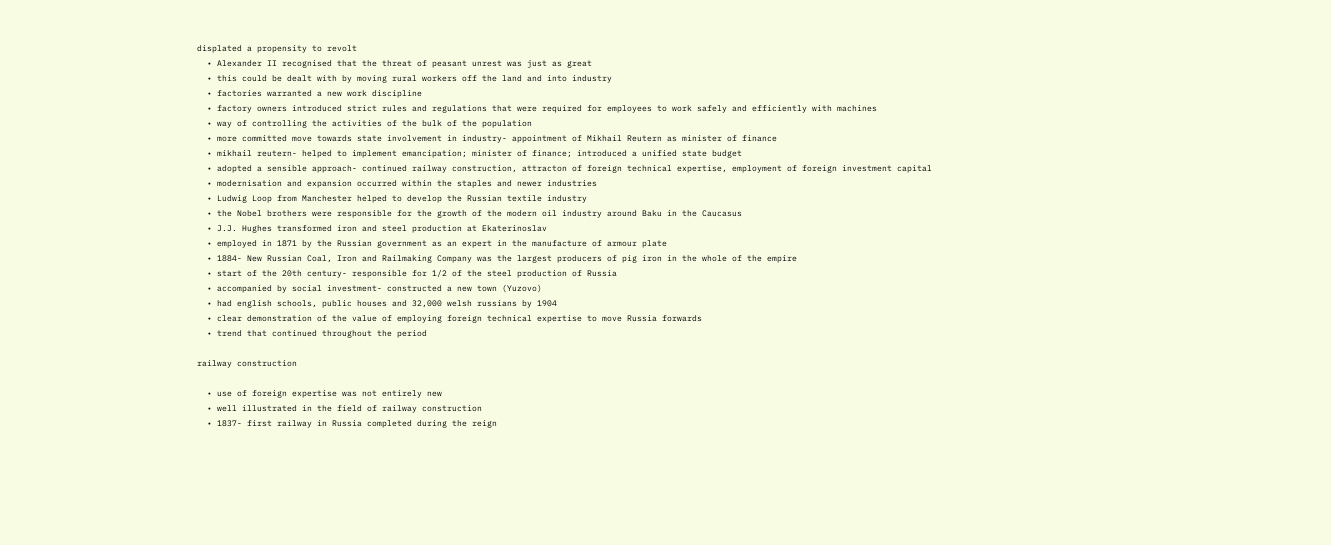displated a propensity to revolt
  • Alexander II recognised that the threat of peasant unrest was just as great
  • this could be dealt with by moving rural workers off the land and into industry
  • factories warranted a new work discipline
  • factory owners introduced strict rules and regulations that were required for employees to work safely and efficiently with machines
  • way of controlling the activities of the bulk of the population
  • more committed move towards state involvement in industry- appointment of Mikhail Reutern as minister of finance
  • mikhail reutern- helped to implement emancipation; minister of finance; introduced a unified state budget
  • adopted a sensible approach- continued railway construction, attracton of foreign technical expertise, employment of foreign investment capital
  • modernisation and expansion occurred within the staples and newer industries
  • Ludwig Loop from Manchester helped to develop the Russian textile industry
  • the Nobel brothers were responsible for the growth of the modern oil industry around Baku in the Caucasus
  • J.J. Hughes transformed iron and steel production at Ekaterinoslav
  • employed in 1871 by the Russian government as an expert in the manufacture of armour plate
  • 1884- New Russian Coal, Iron and Railmaking Company was the largest producers of pig iron in the whole of the empire
  • start of the 20th century- responsible for 1/2 of the steel production of Russia
  • accompanied by social investment- constructed a new town (Yuzovo)
  • had english schools, public houses and 32,000 welsh russians by 1904
  • clear demonstration of the value of employing foreign technical expertise to move Russia forwards
  • trend that continued throughout the period

railway construction

  • use of foreign expertise was not entirely new
  • well illustrated in the field of railway construction
  • 1837- first railway in Russia completed during the reign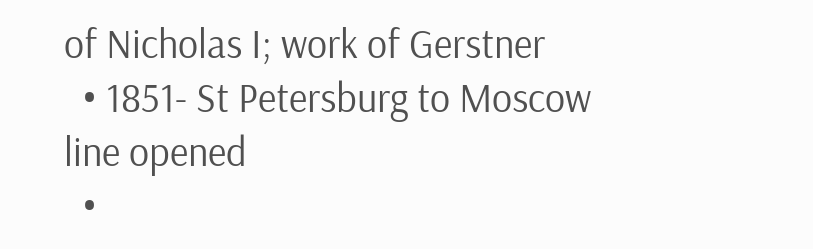of Nicholas I; work of Gerstner
  • 1851- St Petersburg to Moscow line opened
  •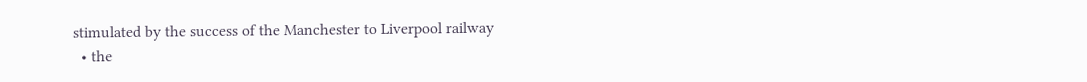stimulated by the success of the Manchester to Liverpool railway
  • the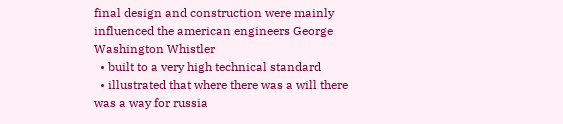final design and construction were mainly influenced the american engineers George Washington Whistler
  • built to a very high technical standard
  • illustrated that where there was a will there was a way for russia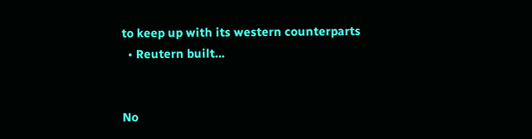to keep up with its western counterparts
  • Reutern built…


No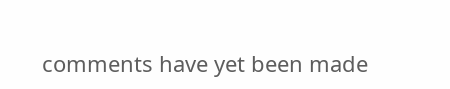comments have yet been made